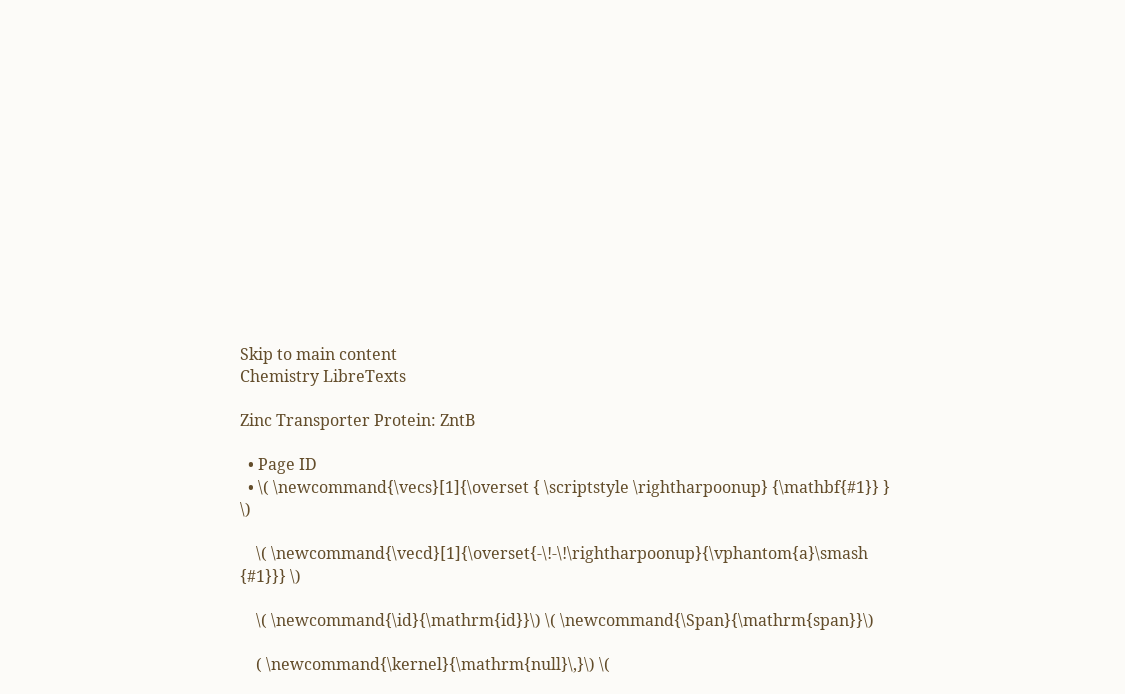Skip to main content
Chemistry LibreTexts

Zinc Transporter Protein: ZntB

  • Page ID
  • \( \newcommand{\vecs}[1]{\overset { \scriptstyle \rightharpoonup} {\mathbf{#1}} } \)

    \( \newcommand{\vecd}[1]{\overset{-\!-\!\rightharpoonup}{\vphantom{a}\smash {#1}}} \)

    \( \newcommand{\id}{\mathrm{id}}\) \( \newcommand{\Span}{\mathrm{span}}\)

    ( \newcommand{\kernel}{\mathrm{null}\,}\) \(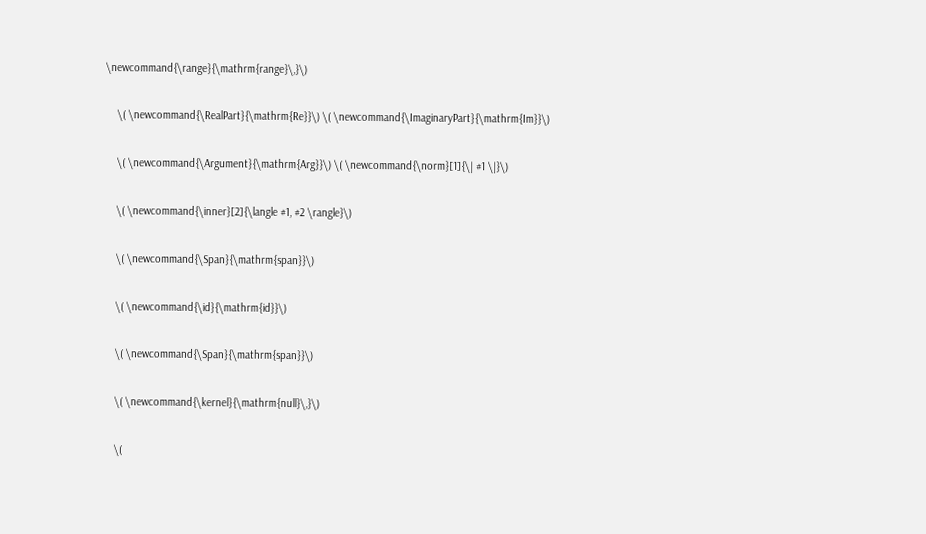\newcommand{\range}{\mathrm{range}\,}\)

    \( \newcommand{\RealPart}{\mathrm{Re}}\) \( \newcommand{\ImaginaryPart}{\mathrm{Im}}\)

    \( \newcommand{\Argument}{\mathrm{Arg}}\) \( \newcommand{\norm}[1]{\| #1 \|}\)

    \( \newcommand{\inner}[2]{\langle #1, #2 \rangle}\)

    \( \newcommand{\Span}{\mathrm{span}}\)

    \( \newcommand{\id}{\mathrm{id}}\)

    \( \newcommand{\Span}{\mathrm{span}}\)

    \( \newcommand{\kernel}{\mathrm{null}\,}\)

    \(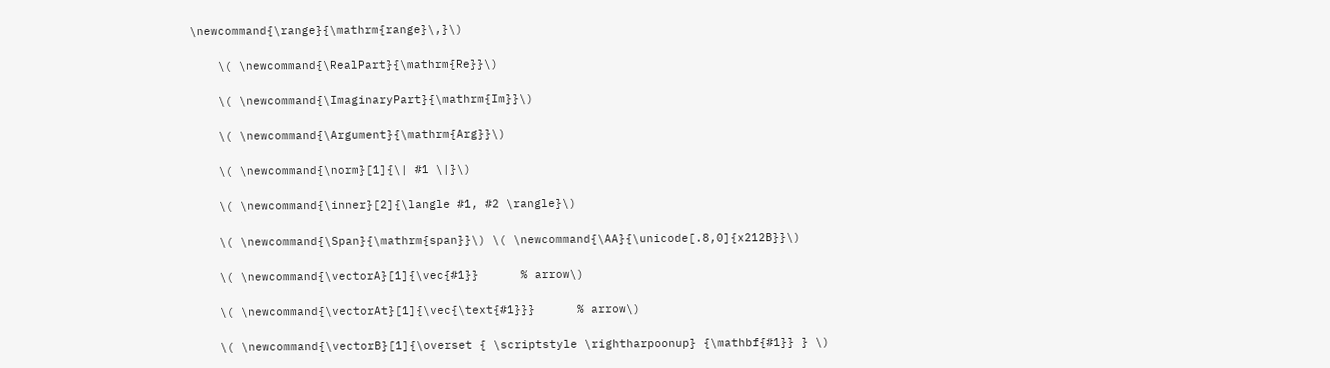\newcommand{\range}{\mathrm{range}\,}\)

    \( \newcommand{\RealPart}{\mathrm{Re}}\)

    \( \newcommand{\ImaginaryPart}{\mathrm{Im}}\)

    \( \newcommand{\Argument}{\mathrm{Arg}}\)

    \( \newcommand{\norm}[1]{\| #1 \|}\)

    \( \newcommand{\inner}[2]{\langle #1, #2 \rangle}\)

    \( \newcommand{\Span}{\mathrm{span}}\) \( \newcommand{\AA}{\unicode[.8,0]{x212B}}\)

    \( \newcommand{\vectorA}[1]{\vec{#1}}      % arrow\)

    \( \newcommand{\vectorAt}[1]{\vec{\text{#1}}}      % arrow\)

    \( \newcommand{\vectorB}[1]{\overset { \scriptstyle \rightharpoonup} {\mathbf{#1}} } \)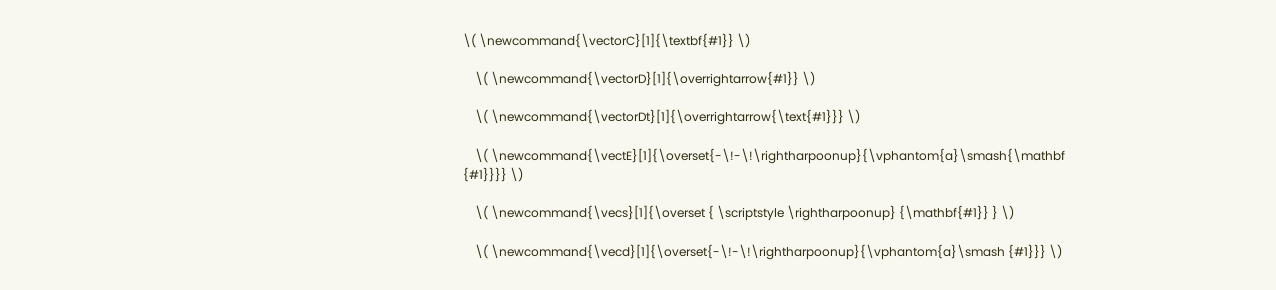\( \newcommand{\vectorC}[1]{\textbf{#1}} \)

    \( \newcommand{\vectorD}[1]{\overrightarrow{#1}} \)

    \( \newcommand{\vectorDt}[1]{\overrightarrow{\text{#1}}} \)

    \( \newcommand{\vectE}[1]{\overset{-\!-\!\rightharpoonup}{\vphantom{a}\smash{\mathbf {#1}}}} \)

    \( \newcommand{\vecs}[1]{\overset { \scriptstyle \rightharpoonup} {\mathbf{#1}} } \)

    \( \newcommand{\vecd}[1]{\overset{-\!-\!\rightharpoonup}{\vphantom{a}\smash {#1}}} \)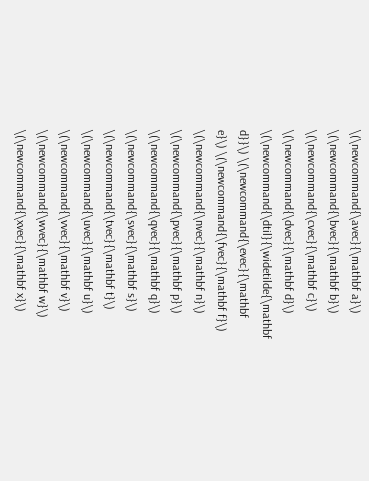\(\newcommand{\avec}{\mathbf a}\) \(\newcommand{\bvec}{\mathbf b}\) \(\newcommand{\cvec}{\mathbf c}\) \(\newcommand{\dvec}{\mathbf d}\) \(\newcommand{\dtil}{\widetilde{\mathbf d}}\) \(\newcommand{\evec}{\mathbf e}\) \(\newcommand{\fvec}{\mathbf f}\) \(\newcommand{\nvec}{\mathbf n}\) \(\newcommand{\pvec}{\mathbf p}\) \(\newcommand{\qvec}{\mathbf q}\) \(\newcommand{\svec}{\mathbf s}\) \(\newcommand{\tvec}{\mathbf t}\) \(\newcommand{\uvec}{\mathbf u}\) \(\newcommand{\vvec}{\mathbf v}\) \(\newcommand{\wvec}{\mathbf w}\) \(\newcommand{\xvec}{\mathbf x}\)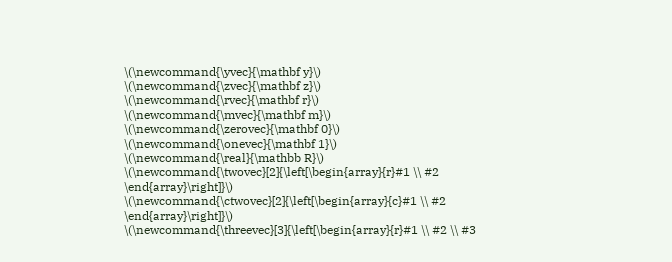\(\newcommand{\yvec}{\mathbf y}\) \(\newcommand{\zvec}{\mathbf z}\) \(\newcommand{\rvec}{\mathbf r}\) \(\newcommand{\mvec}{\mathbf m}\) \(\newcommand{\zerovec}{\mathbf 0}\) \(\newcommand{\onevec}{\mathbf 1}\) \(\newcommand{\real}{\mathbb R}\) \(\newcommand{\twovec}[2]{\left[\begin{array}{r}#1 \\ #2 \end{array}\right]}\) \(\newcommand{\ctwovec}[2]{\left[\begin{array}{c}#1 \\ #2 \end{array}\right]}\) \(\newcommand{\threevec}[3]{\left[\begin{array}{r}#1 \\ #2 \\ #3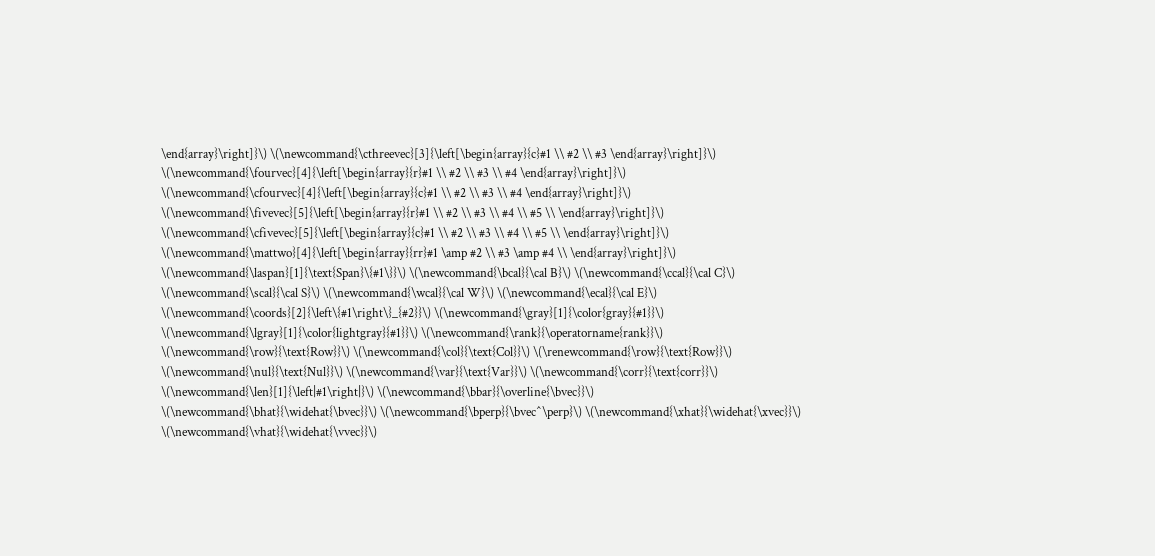\end{array}\right]}\) \(\newcommand{\cthreevec}[3]{\left[\begin{array}{c}#1 \\ #2 \\ #3 \end{array}\right]}\) \(\newcommand{\fourvec}[4]{\left[\begin{array}{r}#1 \\ #2 \\ #3 \\ #4 \end{array}\right]}\) \(\newcommand{\cfourvec}[4]{\left[\begin{array}{c}#1 \\ #2 \\ #3 \\ #4 \end{array}\right]}\) \(\newcommand{\fivevec}[5]{\left[\begin{array}{r}#1 \\ #2 \\ #3 \\ #4 \\ #5 \\ \end{array}\right]}\) \(\newcommand{\cfivevec}[5]{\left[\begin{array}{c}#1 \\ #2 \\ #3 \\ #4 \\ #5 \\ \end{array}\right]}\) \(\newcommand{\mattwo}[4]{\left[\begin{array}{rr}#1 \amp #2 \\ #3 \amp #4 \\ \end{array}\right]}\) \(\newcommand{\laspan}[1]{\text{Span}\{#1\}}\) \(\newcommand{\bcal}{\cal B}\) \(\newcommand{\ccal}{\cal C}\) \(\newcommand{\scal}{\cal S}\) \(\newcommand{\wcal}{\cal W}\) \(\newcommand{\ecal}{\cal E}\) \(\newcommand{\coords}[2]{\left\{#1\right\}_{#2}}\) \(\newcommand{\gray}[1]{\color{gray}{#1}}\) \(\newcommand{\lgray}[1]{\color{lightgray}{#1}}\) \(\newcommand{\rank}{\operatorname{rank}}\) \(\newcommand{\row}{\text{Row}}\) \(\newcommand{\col}{\text{Col}}\) \(\renewcommand{\row}{\text{Row}}\) \(\newcommand{\nul}{\text{Nul}}\) \(\newcommand{\var}{\text{Var}}\) \(\newcommand{\corr}{\text{corr}}\) \(\newcommand{\len}[1]{\left|#1\right|}\) \(\newcommand{\bbar}{\overline{\bvec}}\) \(\newcommand{\bhat}{\widehat{\bvec}}\) \(\newcommand{\bperp}{\bvec^\perp}\) \(\newcommand{\xhat}{\widehat{\xvec}}\) \(\newcommand{\vhat}{\widehat{\vvec}}\)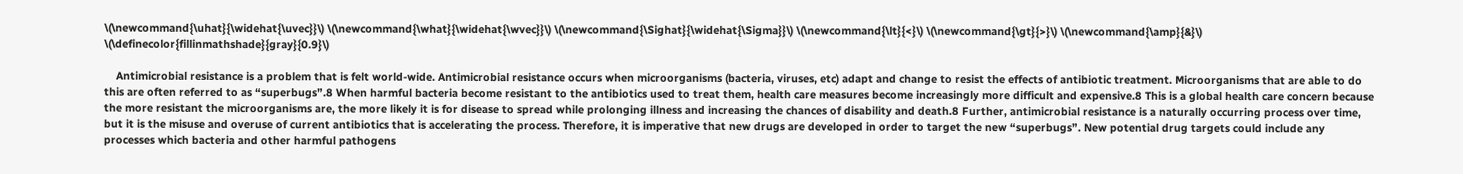\(\newcommand{\uhat}{\widehat{\uvec}}\) \(\newcommand{\what}{\widehat{\wvec}}\) \(\newcommand{\Sighat}{\widehat{\Sigma}}\) \(\newcommand{\lt}{<}\) \(\newcommand{\gt}{>}\) \(\newcommand{\amp}{&}\) \(\definecolor{fillinmathshade}{gray}{0.9}\)

    Antimicrobial resistance is a problem that is felt world-wide. Antimicrobial resistance occurs when microorganisms (bacteria, viruses, etc) adapt and change to resist the effects of antibiotic treatment. Microorganisms that are able to do this are often referred to as “superbugs”.8 When harmful bacteria become resistant to the antibiotics used to treat them, health care measures become increasingly more difficult and expensive.8 This is a global health care concern because the more resistant the microorganisms are, the more likely it is for disease to spread while prolonging illness and increasing the chances of disability and death.8 Further, antimicrobial resistance is a naturally occurring process over time, but it is the misuse and overuse of current antibiotics that is accelerating the process. Therefore, it is imperative that new drugs are developed in order to target the new “superbugs”. New potential drug targets could include any processes which bacteria and other harmful pathogens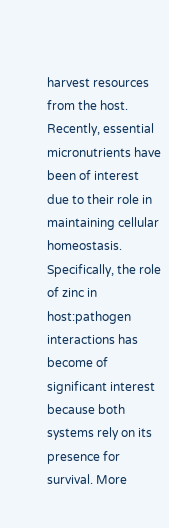harvest resources from the host. Recently, essential micronutrients have been of interest due to their role in maintaining cellular homeostasis. Specifically, the role of zinc in host:pathogen interactions has become of significant interest because both systems rely on its presence for survival. More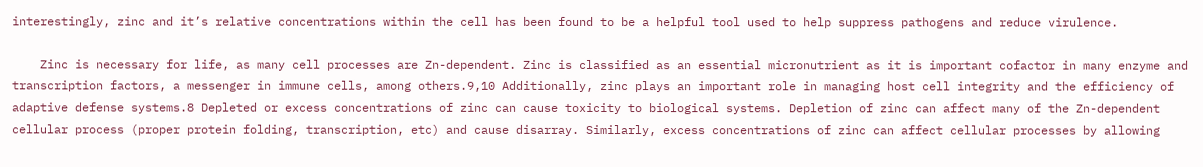interestingly, zinc and it’s relative concentrations within the cell has been found to be a helpful tool used to help suppress pathogens and reduce virulence.

    Zinc is necessary for life, as many cell processes are Zn-dependent. Zinc is classified as an essential micronutrient as it is important cofactor in many enzyme and transcription factors, a messenger in immune cells, among others.9,10 Additionally, zinc plays an important role in managing host cell integrity and the efficiency of adaptive defense systems.8 Depleted or excess concentrations of zinc can cause toxicity to biological systems. Depletion of zinc can affect many of the Zn-dependent cellular process (proper protein folding, transcription, etc) and cause disarray. Similarly, excess concentrations of zinc can affect cellular processes by allowing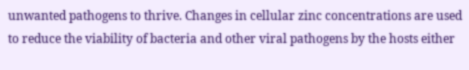unwanted pathogens to thrive. Changes in cellular zinc concentrations are used to reduce the viability of bacteria and other viral pathogens by the hosts either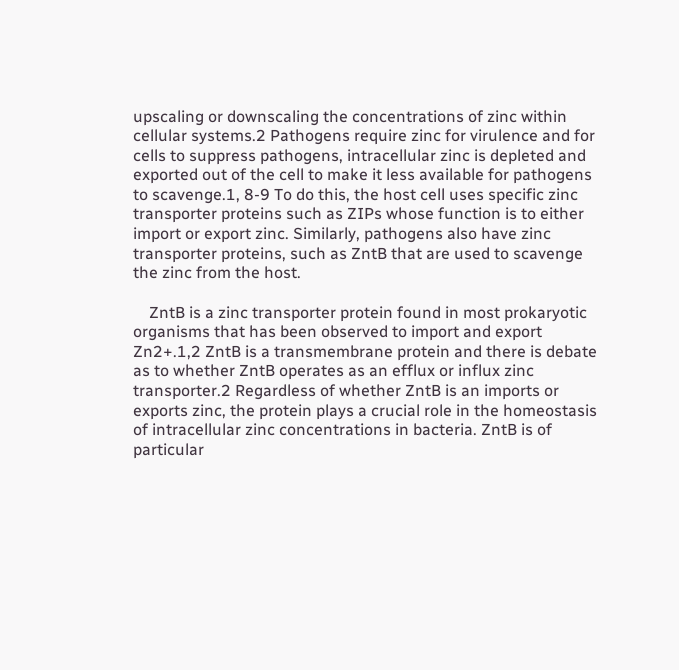upscaling or downscaling the concentrations of zinc within cellular systems.2 Pathogens require zinc for virulence and for cells to suppress pathogens, intracellular zinc is depleted and exported out of the cell to make it less available for pathogens to scavenge.1, 8-9 To do this, the host cell uses specific zinc transporter proteins such as ZIPs whose function is to either import or export zinc. Similarly, pathogens also have zinc transporter proteins, such as ZntB that are used to scavenge the zinc from the host.

    ZntB is a zinc transporter protein found in most prokaryotic organisms that has been observed to import and export Zn2+.1,2 ZntB is a transmembrane protein and there is debate as to whether ZntB operates as an efflux or influx zinc transporter.2 Regardless of whether ZntB is an imports or exports zinc, the protein plays a crucial role in the homeostasis of intracellular zinc concentrations in bacteria. ZntB is of particular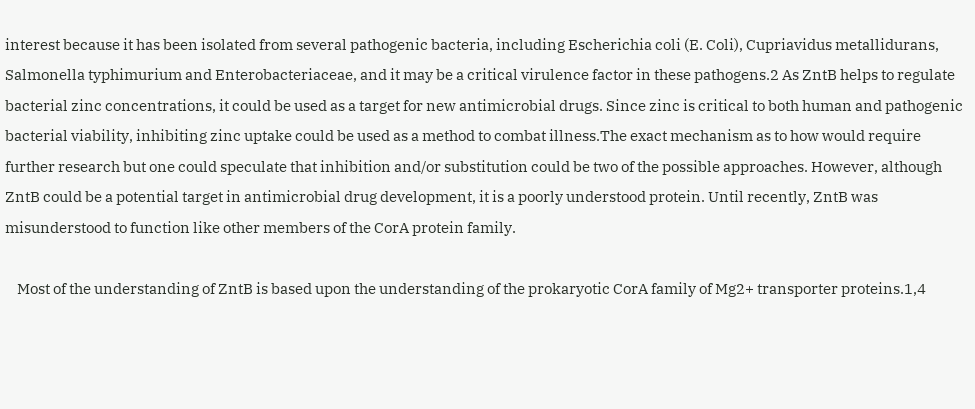interest because it has been isolated from several pathogenic bacteria, including Escherichia coli (E. Coli), Cupriavidus metallidurans, Salmonella typhimurium and Enterobacteriaceae, and it may be a critical virulence factor in these pathogens.2 As ZntB helps to regulate bacterial zinc concentrations, it could be used as a target for new antimicrobial drugs. Since zinc is critical to both human and pathogenic bacterial viability, inhibiting zinc uptake could be used as a method to combat illness.The exact mechanism as to how would require further research but one could speculate that inhibition and/or substitution could be two of the possible approaches. However, although ZntB could be a potential target in antimicrobial drug development, it is a poorly understood protein. Until recently, ZntB was misunderstood to function like other members of the CorA protein family.

    Most of the understanding of ZntB is based upon the understanding of the prokaryotic CorA family of Mg2+ transporter proteins.1,4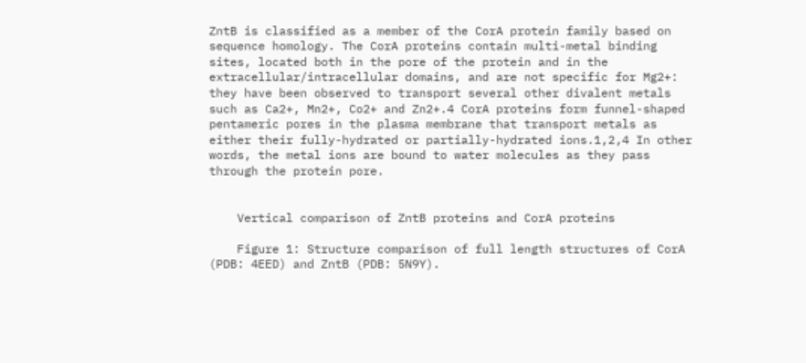ZntB is classified as a member of the CorA protein family based on sequence homology. The CorA proteins contain multi-metal binding sites, located both in the pore of the protein and in the extracellular/intracellular domains, and are not specific for Mg2+: they have been observed to transport several other divalent metals such as Ca2+, Mn2+, Co2+ and Zn2+.4 CorA proteins form funnel-shaped pentameric pores in the plasma membrane that transport metals as either their fully-hydrated or partially-hydrated ions.1,2,4 In other words, the metal ions are bound to water molecules as they pass through the protein pore.


    Vertical comparison of ZntB proteins and CorA proteins

    Figure 1: Structure comparison of full length structures of CorA (PDB: 4EED) and ZntB (PDB: 5N9Y).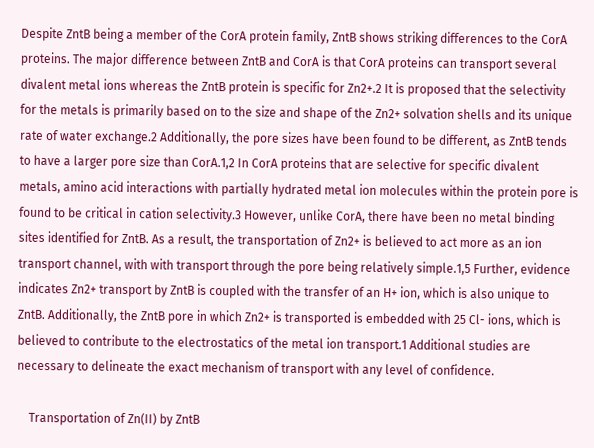Despite ZntB being a member of the CorA protein family, ZntB shows striking differences to the CorA proteins. The major difference between ZntB and CorA is that CorA proteins can transport several divalent metal ions whereas the ZntB protein is specific for Zn2+.2 It is proposed that the selectivity for the metals is primarily based on to the size and shape of the Zn2+ solvation shells and its unique rate of water exchange.2 Additionally, the pore sizes have been found to be different, as ZntB tends to have a larger pore size than CorA.1,2 In CorA proteins that are selective for specific divalent metals, amino acid interactions with partially hydrated metal ion molecules within the protein pore is found to be critical in cation selectivity.3 However, unlike CorA, there have been no metal binding sites identified for ZntB. As a result, the transportation of Zn2+ is believed to act more as an ion transport channel, with with transport through the pore being relatively simple.1,5 Further, evidence indicates Zn2+ transport by ZntB is coupled with the transfer of an H+ ion, which is also unique to ZntB. Additionally, the ZntB pore in which Zn2+ is transported is embedded with 25 Cl- ions, which is believed to contribute to the electrostatics of the metal ion transport.1 Additional studies are necessary to delineate the exact mechanism of transport with any level of confidence.

    Transportation of Zn(II) by ZntB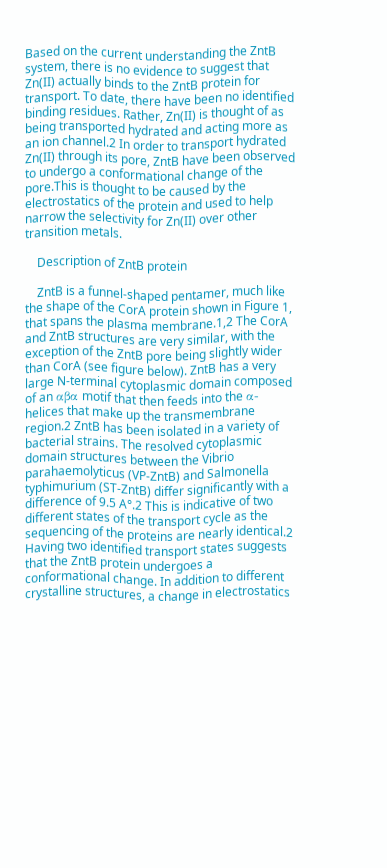Based on the current understanding the ZntB system, there is no evidence to suggest that Zn(II) actually binds to the ZntB protein for transport. To date, there have been no identified binding residues. Rather, Zn(II) is thought of as being transported hydrated and acting more as an ion channel.2 In order to transport hydrated Zn(II) through its pore, ZntB have been observed to undergo a conformational change of the pore.This is thought to be caused by the electrostatics of the protein and used to help narrow the selectivity for Zn(II) over other transition metals.

    Description of ZntB protein

    ZntB is a funnel-shaped pentamer, much like the shape of the CorA protein shown in Figure 1, that spans the plasma membrane.1,2 The CorA and ZntB structures are very similar, with the exception of the ZntB pore being slightly wider than CorA (see figure below). ZntB has a very large N-terminal cytoplasmic domain composed of an αβα motif that then feeds into the α-helices that make up the transmembrane region.2 ZntB has been isolated in a variety of bacterial strains. The resolved cytoplasmic domain structures between the Vibrio parahaemolyticus (VP-ZntB) and Salmonella typhimurium (ST-ZntB) differ significantly with a difference of 9.5 A°.2 This is indicative of two different states of the transport cycle as the sequencing of the proteins are nearly identical.2 Having two identified transport states suggests that the ZntB protein undergoes a conformational change. In addition to different crystalline structures, a change in electrostatics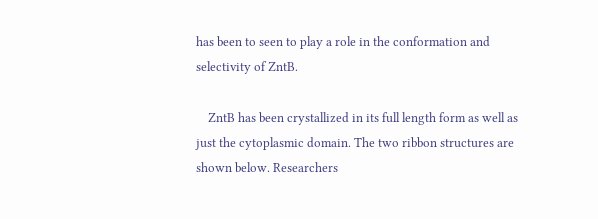has been to seen to play a role in the conformation and selectivity of ZntB.

    ZntB has been crystallized in its full length form as well as just the cytoplasmic domain. The two ribbon structures are shown below. Researchers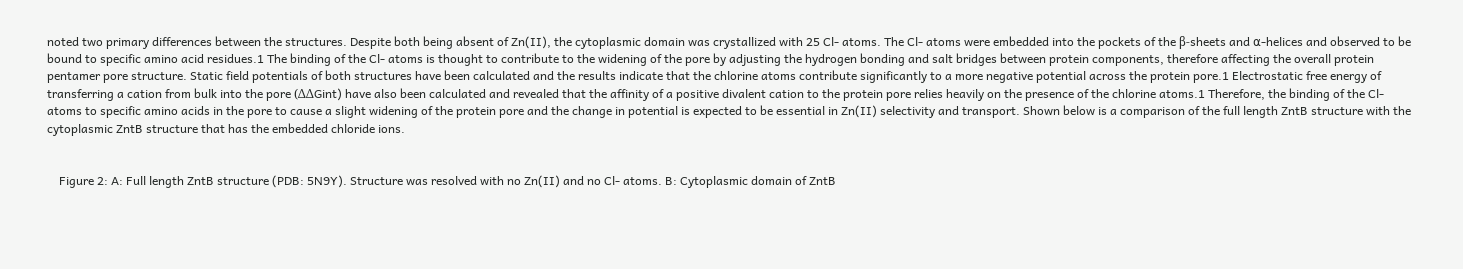noted two primary differences between the structures. Despite both being absent of Zn(II), the cytoplasmic domain was crystallized with 25 Cl- atoms. The Cl- atoms were embedded into the pockets of the β-sheets and ⍺-helices and observed to be bound to specific amino acid residues.1 The binding of the Cl- atoms is thought to contribute to the widening of the pore by adjusting the hydrogen bonding and salt bridges between protein components, therefore affecting the overall protein pentamer pore structure. Static field potentials of both structures have been calculated and the results indicate that the chlorine atoms contribute significantly to a more negative potential across the protein pore.1 Electrostatic free energy of transferring a cation from bulk into the pore (ΔΔGint) have also been calculated and revealed that the affinity of a positive divalent cation to the protein pore relies heavily on the presence of the chlorine atoms.1 Therefore, the binding of the Cl- atoms to specific amino acids in the pore to cause a slight widening of the protein pore and the change in potential is expected to be essential in Zn(II) selectivity and transport. Shown below is a comparison of the full length ZntB structure with the cytoplasmic ZntB structure that has the embedded chloride ions.


    Figure 2: A: Full length ZntB structure (PDB: 5N9Y). Structure was resolved with no Zn(II) and no Cl- atoms. B: Cytoplasmic domain of ZntB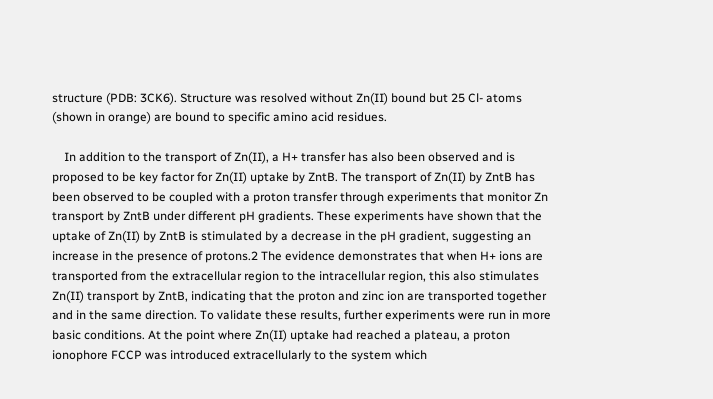structure (PDB: 3CK6). Structure was resolved without Zn(II) bound but 25 Cl- atoms (shown in orange) are bound to specific amino acid residues.

    In addition to the transport of Zn(II), a H+ transfer has also been observed and is proposed to be key factor for Zn(II) uptake by ZntB. The transport of Zn(II) by ZntB has been observed to be coupled with a proton transfer through experiments that monitor Zn transport by ZntB under different pH gradients. These experiments have shown that the uptake of Zn(II) by ZntB is stimulated by a decrease in the pH gradient, suggesting an increase in the presence of protons.2 The evidence demonstrates that when H+ ions are transported from the extracellular region to the intracellular region, this also stimulates Zn(II) transport by ZntB, indicating that the proton and zinc ion are transported together and in the same direction. To validate these results, further experiments were run in more basic conditions. At the point where Zn(II) uptake had reached a plateau, a proton ionophore FCCP was introduced extracellularly to the system which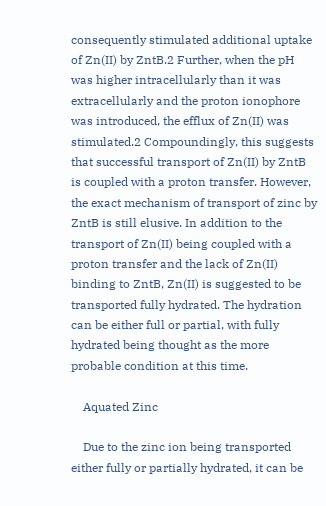consequently stimulated additional uptake of Zn(II) by ZntB.2 Further, when the pH was higher intracellularly than it was extracellularly and the proton ionophore was introduced, the efflux of Zn(II) was stimulated.2 Compoundingly, this suggests that successful transport of Zn(II) by ZntB is coupled with a proton transfer. However, the exact mechanism of transport of zinc by ZntB is still elusive. In addition to the transport of Zn(II) being coupled with a proton transfer and the lack of Zn(II) binding to ZntB, Zn(II) is suggested to be transported fully hydrated. The hydration can be either full or partial, with fully hydrated being thought as the more probable condition at this time.

    Aquated Zinc

    Due to the zinc ion being transported either fully or partially hydrated, it can be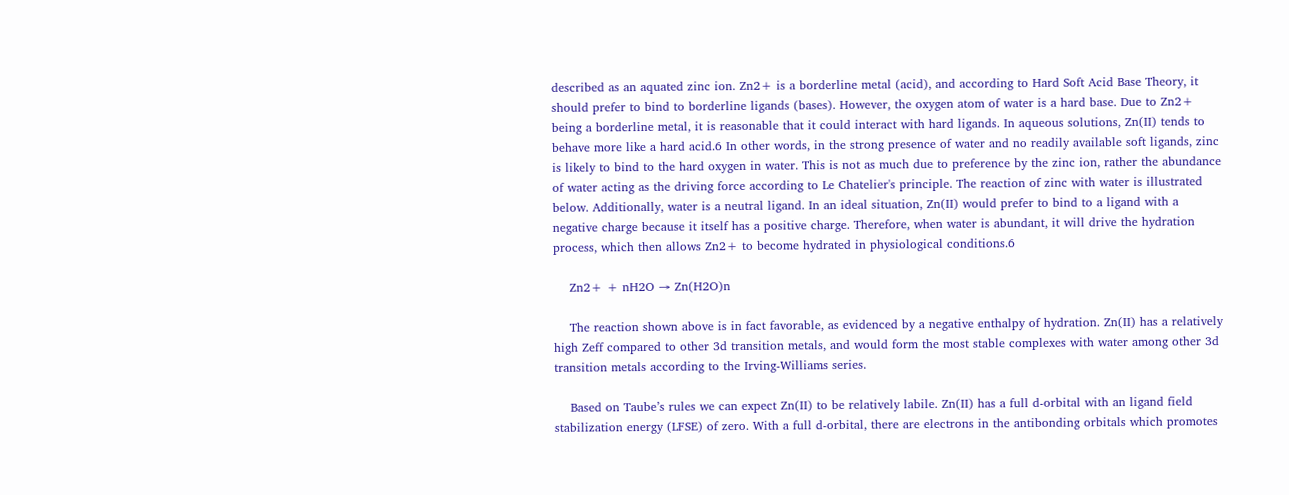described as an aquated zinc ion. Zn2+ is a borderline metal (acid), and according to Hard Soft Acid Base Theory, it should prefer to bind to borderline ligands (bases). However, the oxygen atom of water is a hard base. Due to Zn2+ being a borderline metal, it is reasonable that it could interact with hard ligands. In aqueous solutions, Zn(II) tends to behave more like a hard acid.6 In other words, in the strong presence of water and no readily available soft ligands, zinc is likely to bind to the hard oxygen in water. This is not as much due to preference by the zinc ion, rather the abundance of water acting as the driving force according to Le Chatelier's principle. The reaction of zinc with water is illustrated below. Additionally, water is a neutral ligand. In an ideal situation, Zn(II) would prefer to bind to a ligand with a negative charge because it itself has a positive charge. Therefore, when water is abundant, it will drive the hydration process, which then allows Zn2+ to become hydrated in physiological conditions.6

    Zn2+ + nH2O → Zn(H2O)n

    The reaction shown above is in fact favorable, as evidenced by a negative enthalpy of hydration. Zn(II) has a relatively high Zeff compared to other 3d transition metals, and would form the most stable complexes with water among other 3d transition metals according to the Irving-Williams series.

    Based on Taube’s rules we can expect Zn(II) to be relatively labile. Zn(II) has a full d-orbital with an ligand field stabilization energy (LFSE) of zero. With a full d-orbital, there are electrons in the antibonding orbitals which promotes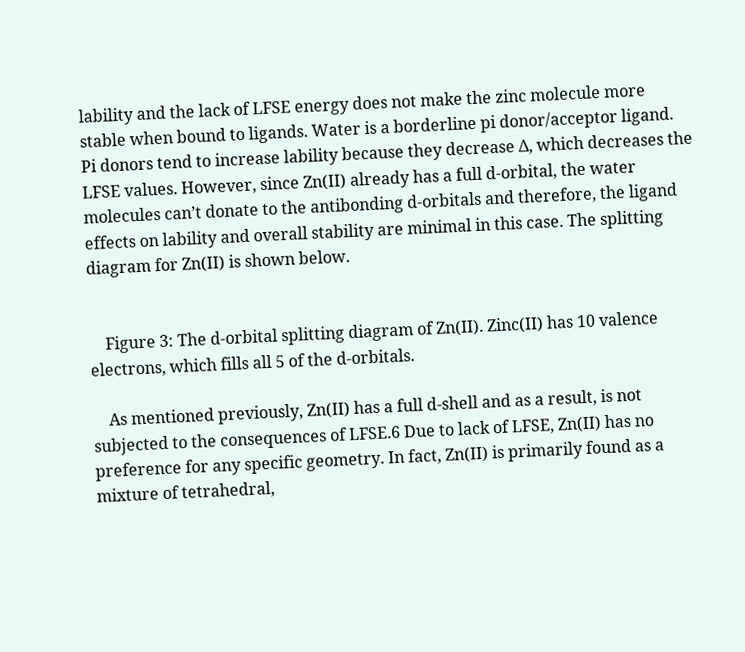lability and the lack of LFSE energy does not make the zinc molecule more stable when bound to ligands. Water is a borderline pi donor/acceptor ligand. Pi donors tend to increase lability because they decrease Δ, which decreases the LFSE values. However, since Zn(II) already has a full d-orbital, the water molecules can’t donate to the antibonding d-orbitals and therefore, the ligand effects on lability and overall stability are minimal in this case. The splitting diagram for Zn(II) is shown below.


    Figure 3: The d-orbital splitting diagram of Zn(II). Zinc(II) has 10 valence electrons, which fills all 5 of the d-orbitals.

    As mentioned previously, Zn(II) has a full d-shell and as a result, is not subjected to the consequences of LFSE.6 Due to lack of LFSE, Zn(II) has no preference for any specific geometry. In fact, Zn(II) is primarily found as a mixture of tetrahedral,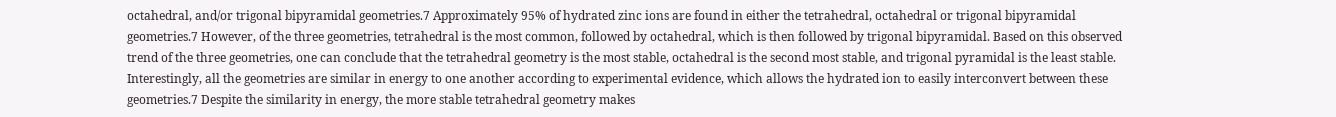octahedral, and/or trigonal bipyramidal geometries.7 Approximately 95% of hydrated zinc ions are found in either the tetrahedral, octahedral or trigonal bipyramidal geometries.7 However, of the three geometries, tetrahedral is the most common, followed by octahedral, which is then followed by trigonal bipyramidal. Based on this observed trend of the three geometries, one can conclude that the tetrahedral geometry is the most stable, octahedral is the second most stable, and trigonal pyramidal is the least stable. Interestingly, all the geometries are similar in energy to one another according to experimental evidence, which allows the hydrated ion to easily interconvert between these geometries.7 Despite the similarity in energy, the more stable tetrahedral geometry makes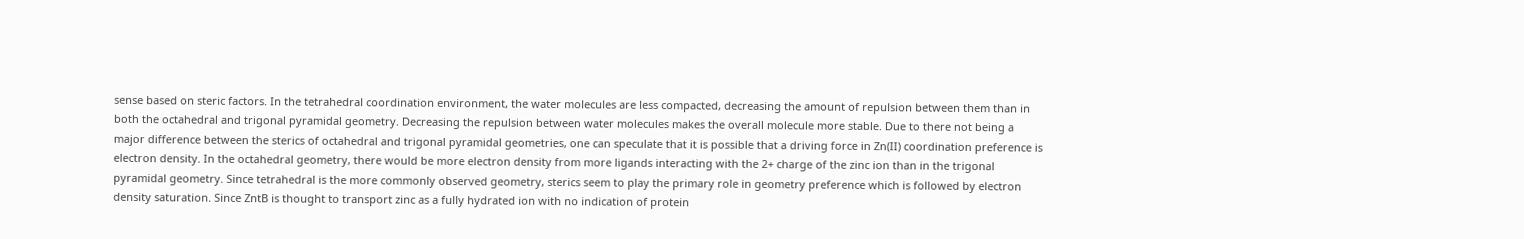sense based on steric factors. In the tetrahedral coordination environment, the water molecules are less compacted, decreasing the amount of repulsion between them than in both the octahedral and trigonal pyramidal geometry. Decreasing the repulsion between water molecules makes the overall molecule more stable. Due to there not being a major difference between the sterics of octahedral and trigonal pyramidal geometries, one can speculate that it is possible that a driving force in Zn(II) coordination preference is electron density. In the octahedral geometry, there would be more electron density from more ligands interacting with the 2+ charge of the zinc ion than in the trigonal pyramidal geometry. Since tetrahedral is the more commonly observed geometry, sterics seem to play the primary role in geometry preference which is followed by electron density saturation. Since ZntB is thought to transport zinc as a fully hydrated ion with no indication of protein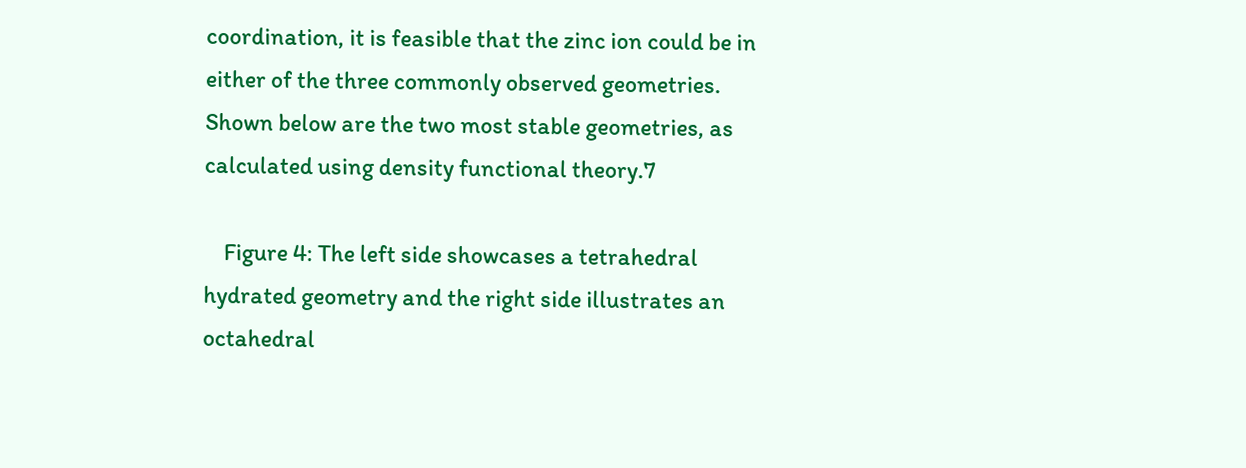coordination, it is feasible that the zinc ion could be in either of the three commonly observed geometries. Shown below are the two most stable geometries, as calculated using density functional theory.7

    Figure 4: The left side showcases a tetrahedral hydrated geometry and the right side illustrates an octahedral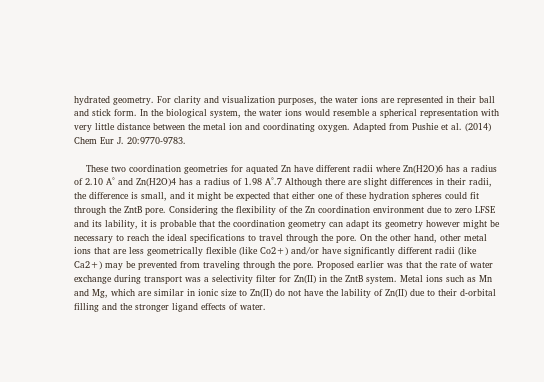hydrated geometry. For clarity and visualization purposes, the water ions are represented in their ball and stick form. In the biological system, the water ions would resemble a spherical representation with very little distance between the metal ion and coordinating oxygen. Adapted from Pushie et al. (2014) Chem Eur J. 20:9770-9783.

    These two coordination geometries for aquated Zn have different radii where Zn(H2O)6 has a radius of 2.10 A° and Zn(H2O)4 has a radius of 1.98 A°.7 Although there are slight differences in their radii, the difference is small, and it might be expected that either one of these hydration spheres could fit through the ZntB pore. Considering the flexibility of the Zn coordination environment due to zero LFSE and its lability, it is probable that the coordination geometry can adapt its geometry however might be necessary to reach the ideal specifications to travel through the pore. On the other hand, other metal ions that are less geometrically flexible (like Co2+) and/or have significantly different radii (like Ca2+) may be prevented from traveling through the pore. Proposed earlier was that the rate of water exchange during transport was a selectivity filter for Zn(II) in the ZntB system. Metal ions such as Mn and Mg, which are similar in ionic size to Zn(II) do not have the lability of Zn(II) due to their d-orbital filling and the stronger ligand effects of water.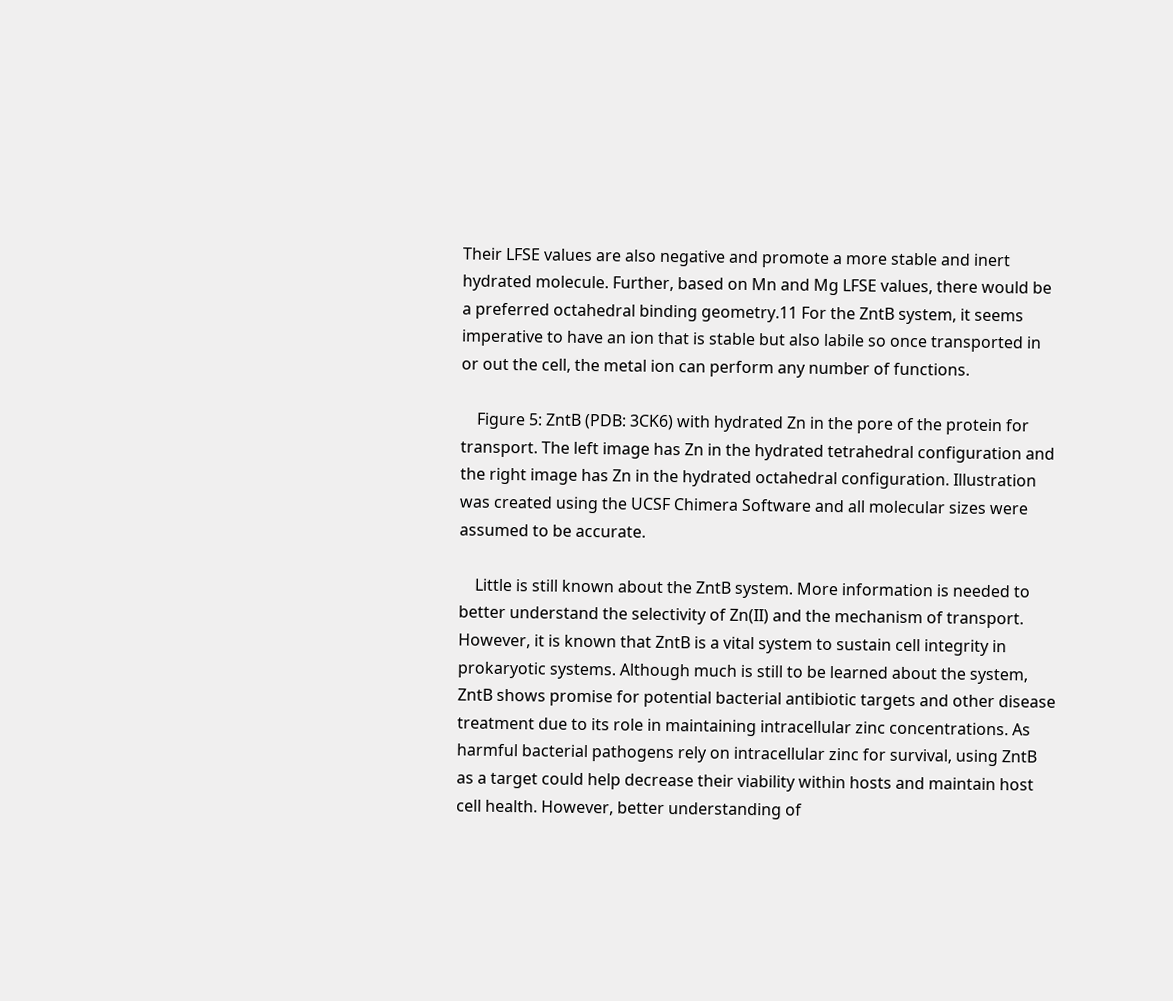Their LFSE values are also negative and promote a more stable and inert hydrated molecule. Further, based on Mn and Mg LFSE values, there would be a preferred octahedral binding geometry.11 For the ZntB system, it seems imperative to have an ion that is stable but also labile so once transported in or out the cell, the metal ion can perform any number of functions.

    Figure 5: ZntB (PDB: 3CK6) with hydrated Zn in the pore of the protein for transport. The left image has Zn in the hydrated tetrahedral configuration and the right image has Zn in the hydrated octahedral configuration. Illustration was created using the UCSF Chimera Software and all molecular sizes were assumed to be accurate.

    Little is still known about the ZntB system. More information is needed to better understand the selectivity of Zn(II) and the mechanism of transport. However, it is known that ZntB is a vital system to sustain cell integrity in prokaryotic systems. Although much is still to be learned about the system, ZntB shows promise for potential bacterial antibiotic targets and other disease treatment due to its role in maintaining intracellular zinc concentrations. As harmful bacterial pathogens rely on intracellular zinc for survival, using ZntB as a target could help decrease their viability within hosts and maintain host cell health. However, better understanding of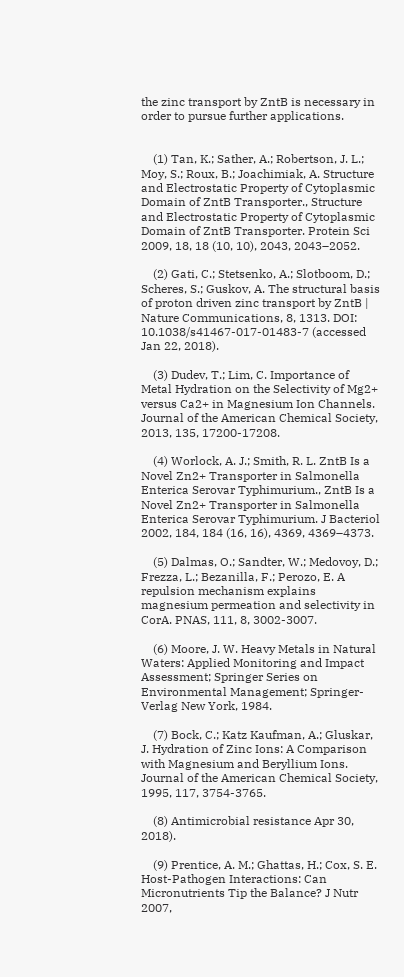the zinc transport by ZntB is necessary in order to pursue further applications.


    (1) Tan, K.; Sather, A.; Robertson, J. L.; Moy, S.; Roux, B.; Joachimiak, A. Structure and Electrostatic Property of Cytoplasmic Domain of ZntB Transporter., Structure and Electrostatic Property of Cytoplasmic Domain of ZntB Transporter. Protein Sci 2009, 18, 18 (10, 10), 2043, 2043–2052.

    (2) Gati, C.; Stetsenko, A.; Slotboom, D.; Scheres, S.; Guskov, A. The structural basis of proton driven zinc transport by ZntB | Nature Communications, 8, 1313. DOI: 10.1038/s41467-017-01483-7 (accessed Jan 22, 2018).

    (3) Dudev, T.; Lim, C. Importance of Metal Hydration on the Selectivity of Mg2+ versus Ca2+ in Magnesium Ion Channels. Journal of the American Chemical Society, 2013, 135, 17200-17208.

    (4) Worlock, A. J.; Smith, R. L. ZntB Is a Novel Zn2+ Transporter in Salmonella Enterica Serovar Typhimurium., ZntB Is a Novel Zn2+ Transporter in Salmonella Enterica Serovar Typhimurium. J Bacteriol 2002, 184, 184 (16, 16), 4369, 4369–4373.

    (5) Dalmas, O.; Sandter, W.; Medovoy, D.; Frezza, L.; Bezanilla, F.; Perozo, E. A repulsion mechanism explains magnesium permeation and selectivity in CorA. PNAS, 111, 8, 3002-3007.

    (6) Moore, J. W. Heavy Metals in Natural Waters: Applied Monitoring and Impact Assessment; Springer Series on Environmental Management; Springer-Verlag New York, 1984.

    (7) Bock, C.; Katz Kaufman, A.; Gluskar, J. Hydration of Zinc Ions: A Comparison with Magnesium and Beryllium Ions. Journal of the American Chemical Society, 1995, 117, 3754-3765.

    (8) Antimicrobial resistance Apr 30, 2018).

    (9) Prentice, A. M.; Ghattas, H.; Cox, S. E. Host-Pathogen Interactions: Can Micronutrients Tip the Balance? J Nutr 2007,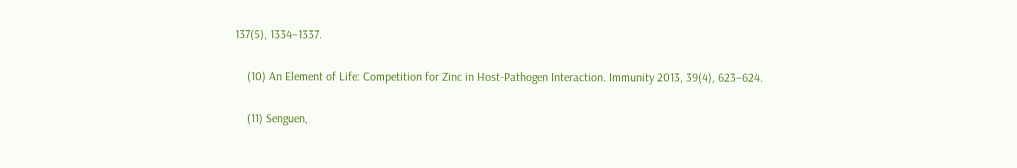137(5), 1334–1337.

    (10) An Element of Life: Competition for Zinc in Host-Pathogen Interaction. Immunity 2013, 39(4), 623–624.

    (11) Senguen,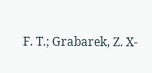F. T.; Grabarek, Z. X-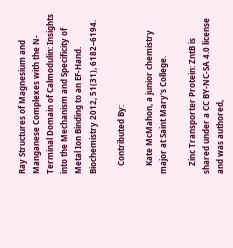Ray Structures of Magnesium and Manganese Complexes with the N-Terminal Domain of Calmodulin: Insights into the Mechanism and Specificity of Metal Ion Binding to an EF-Hand. Biochemistry 2012, 51(31), 6182–6194.

    Contributed By:

    Kate McMahon, a junior chemistry major at Saint Mary's College.

    Zinc Transporter Protein: ZntB is shared under a CC BY-NC-SA 4.0 license and was authored,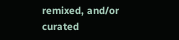remixed, and/or curated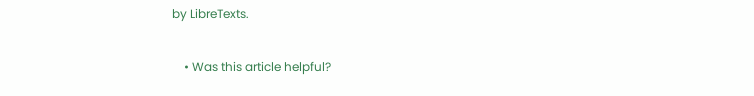by LibreTexts.

    • Was this article helpful?